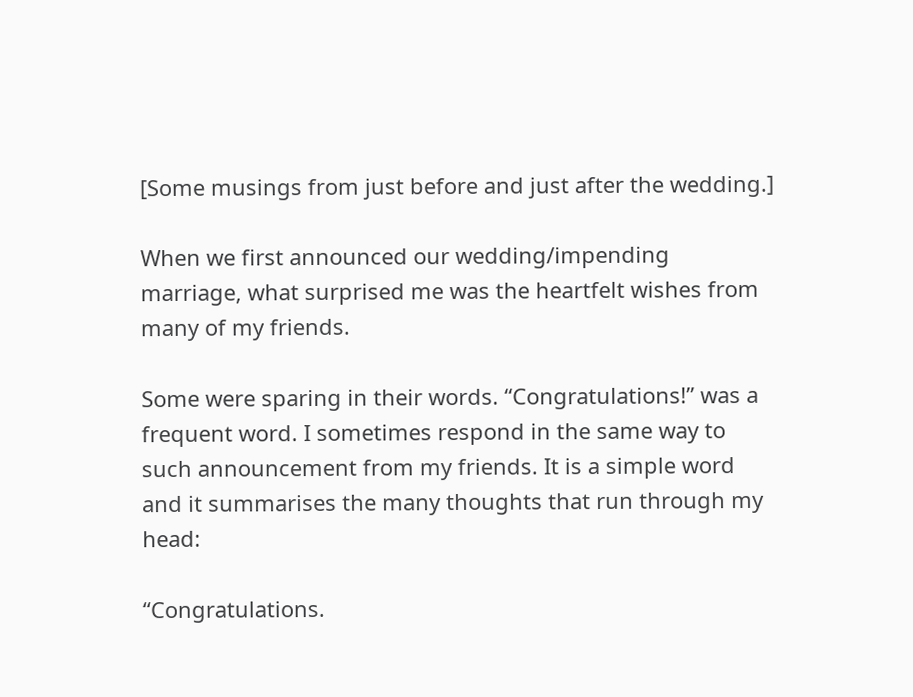[Some musings from just before and just after the wedding.]

When we first announced our wedding/impending marriage, what surprised me was the heartfelt wishes from many of my friends.

Some were sparing in their words. “Congratulations!” was a frequent word. I sometimes respond in the same way to such announcement from my friends. It is a simple word and it summarises the many thoughts that run through my head:

“Congratulations.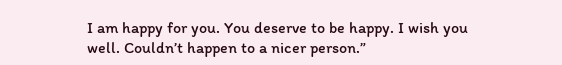I am happy for you. You deserve to be happy. I wish you well. Couldn’t happen to a nicer person.”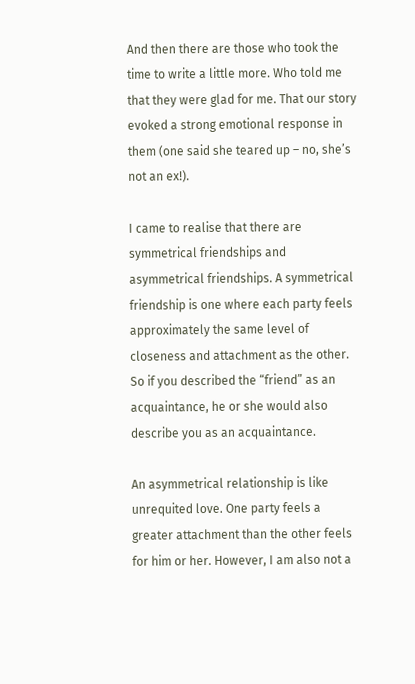And then there are those who took the time to write a little more. Who told me that they were glad for me. That our story evoked a strong emotional response in them (one said she teared up – no, she’s not an ex!).

I came to realise that there are symmetrical friendships and asymmetrical friendships. A symmetrical friendship is one where each party feels approximately the same level of closeness and attachment as the other. So if you described the “friend” as an acquaintance, he or she would also describe you as an acquaintance.

An asymmetrical relationship is like unrequited love. One party feels a greater attachment than the other feels for him or her. However, I am also not a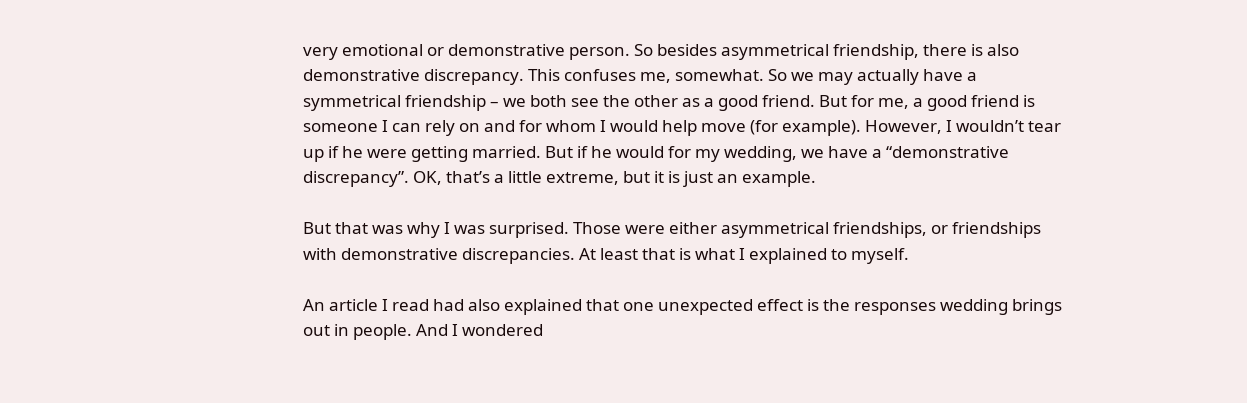very emotional or demonstrative person. So besides asymmetrical friendship, there is also demonstrative discrepancy. This confuses me, somewhat. So we may actually have a symmetrical friendship – we both see the other as a good friend. But for me, a good friend is someone I can rely on and for whom I would help move (for example). However, I wouldn’t tear up if he were getting married. But if he would for my wedding, we have a “demonstrative discrepancy”. OK, that’s a little extreme, but it is just an example.

But that was why I was surprised. Those were either asymmetrical friendships, or friendships with demonstrative discrepancies. At least that is what I explained to myself.

An article I read had also explained that one unexpected effect is the responses wedding brings out in people. And I wondered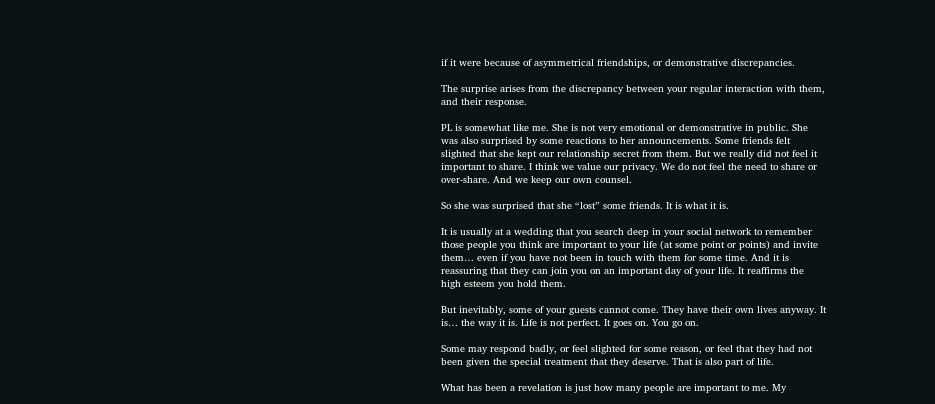if it were because of asymmetrical friendships, or demonstrative discrepancies.

The surprise arises from the discrepancy between your regular interaction with them, and their response.

PL is somewhat like me. She is not very emotional or demonstrative in public. She was also surprised by some reactions to her announcements. Some friends felt slighted that she kept our relationship secret from them. But we really did not feel it important to share. I think we value our privacy. We do not feel the need to share or over-share. And we keep our own counsel.

So she was surprised that she “lost” some friends. It is what it is.

It is usually at a wedding that you search deep in your social network to remember those people you think are important to your life (at some point or points) and invite them… even if you have not been in touch with them for some time. And it is reassuring that they can join you on an important day of your life. It reaffirms the high esteem you hold them.

But inevitably, some of your guests cannot come. They have their own lives anyway. It is… the way it is. Life is not perfect. It goes on. You go on.

Some may respond badly, or feel slighted for some reason, or feel that they had not been given the special treatment that they deserve. That is also part of life.

What has been a revelation is just how many people are important to me. My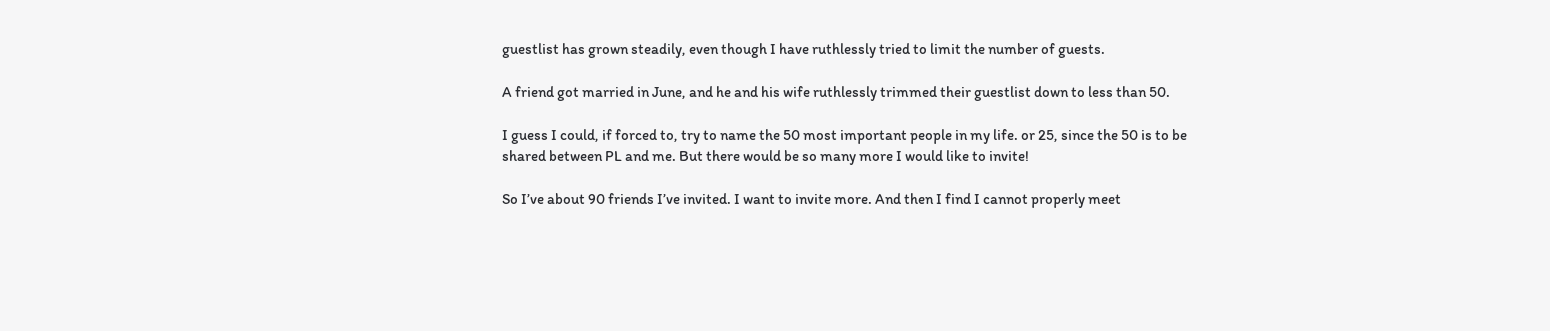guestlist has grown steadily, even though I have ruthlessly tried to limit the number of guests.

A friend got married in June, and he and his wife ruthlessly trimmed their guestlist down to less than 50.

I guess I could, if forced to, try to name the 50 most important people in my life. or 25, since the 50 is to be shared between PL and me. But there would be so many more I would like to invite!

So I’ve about 90 friends I’ve invited. I want to invite more. And then I find I cannot properly meet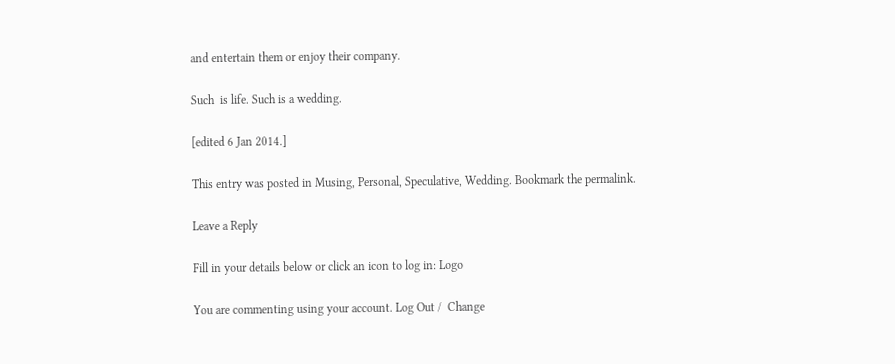and entertain them or enjoy their company.

Such  is life. Such is a wedding.

[edited 6 Jan 2014.]

This entry was posted in Musing, Personal, Speculative, Wedding. Bookmark the permalink.

Leave a Reply

Fill in your details below or click an icon to log in: Logo

You are commenting using your account. Log Out /  Change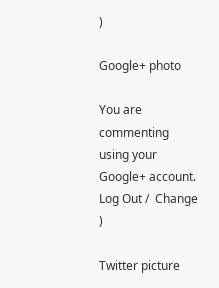)

Google+ photo

You are commenting using your Google+ account. Log Out /  Change )

Twitter picture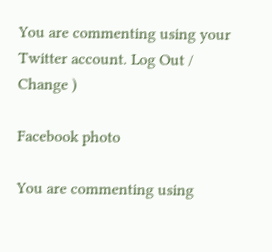You are commenting using your Twitter account. Log Out /  Change )

Facebook photo

You are commenting using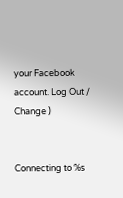your Facebook account. Log Out /  Change )


Connecting to %s